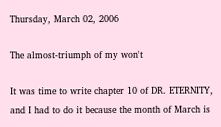Thursday, March 02, 2006

The almost-triumph of my won't

It was time to write chapter 10 of DR. ETERNITY, and I had to do it because the month of March is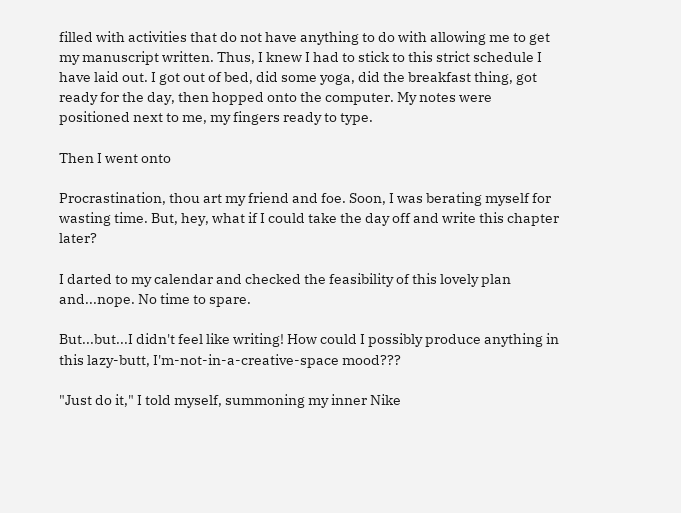filled with activities that do not have anything to do with allowing me to get my manuscript written. Thus, I knew I had to stick to this strict schedule I have laid out. I got out of bed, did some yoga, did the breakfast thing, got ready for the day, then hopped onto the computer. My notes were positioned next to me, my fingers ready to type.

Then I went onto

Procrastination, thou art my friend and foe. Soon, I was berating myself for wasting time. But, hey, what if I could take the day off and write this chapter later?

I darted to my calendar and checked the feasibility of this lovely plan and...nope. No time to spare.

But...but...I didn't feel like writing! How could I possibly produce anything in this lazy-butt, I'm-not-in-a-creative-space mood???

"Just do it," I told myself, summoning my inner Nike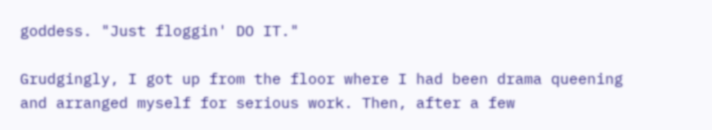goddess. "Just floggin' DO IT."

Grudgingly, I got up from the floor where I had been drama queening and arranged myself for serious work. Then, after a few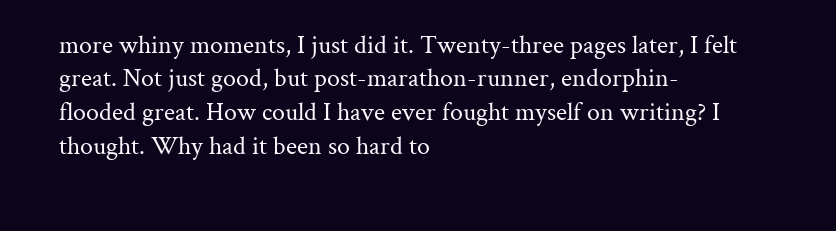more whiny moments, I just did it. Twenty-three pages later, I felt great. Not just good, but post-marathon-runner, endorphin-flooded great. How could I have ever fought myself on writing? I thought. Why had it been so hard to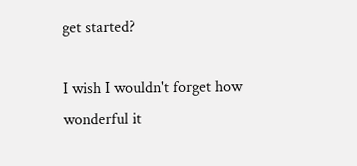get started?

I wish I wouldn't forget how wonderful it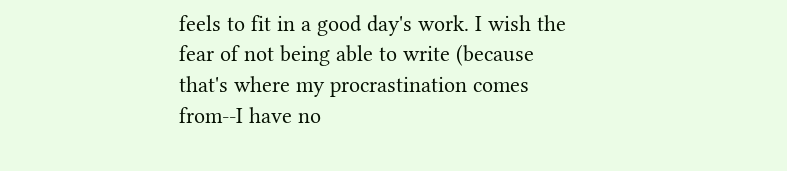feels to fit in a good day's work. I wish the fear of not being able to write (because that's where my procrastination comes from--I have no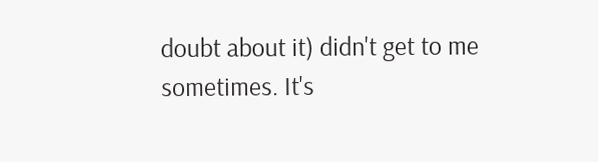doubt about it) didn't get to me sometimes. It's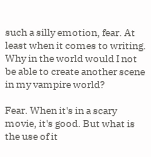such a silly emotion, fear. At least when it comes to writing. Why in the world would I not be able to create another scene in my vampire world?

Fear. When it's in a scary movie, it's good. But what is the use of it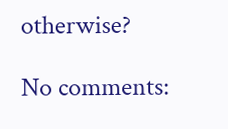otherwise?

No comments: